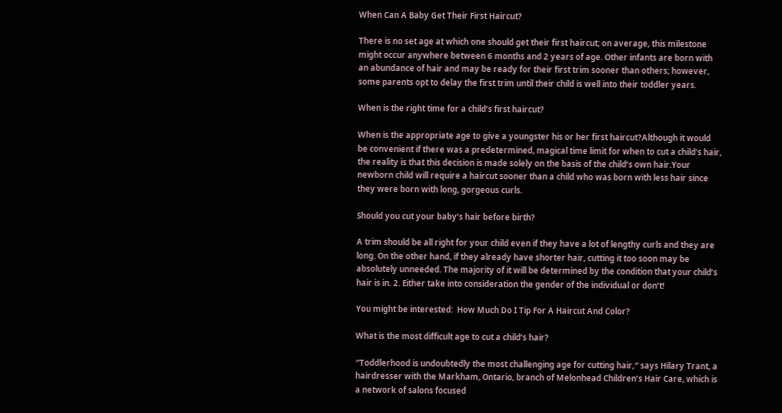When Can A Baby Get Their First Haircut?

There is no set age at which one should get their first haircut; on average, this milestone might occur anywhere between 6 months and 2 years of age. Other infants are born with an abundance of hair and may be ready for their first trim sooner than others; however, some parents opt to delay the first trim until their child is well into their toddler years.

When is the right time for a child’s first haircut?

When is the appropriate age to give a youngster his or her first haircut?Although it would be convenient if there was a predetermined, magical time limit for when to cut a child’s hair, the reality is that this decision is made solely on the basis of the child’s own hair.Your newborn child will require a haircut sooner than a child who was born with less hair since they were born with long, gorgeous curls.

Should you cut your baby’s hair before birth?

A trim should be all right for your child even if they have a lot of lengthy curls and they are long. On the other hand, if they already have shorter hair, cutting it too soon may be absolutely unneeded. The majority of it will be determined by the condition that your child’s hair is in. 2. Either take into consideration the gender of the individual or don’t!

You might be interested:  How Much Do I Tip For A Haircut And Color?

What is the most difficult age to cut a child’s hair?

″Toddlerhood is undoubtedly the most challenging age for cutting hair,″ says Hilary Trant, a hairdresser with the Markham, Ontario, branch of Melonhead Children’s Hair Care, which is a network of salons focused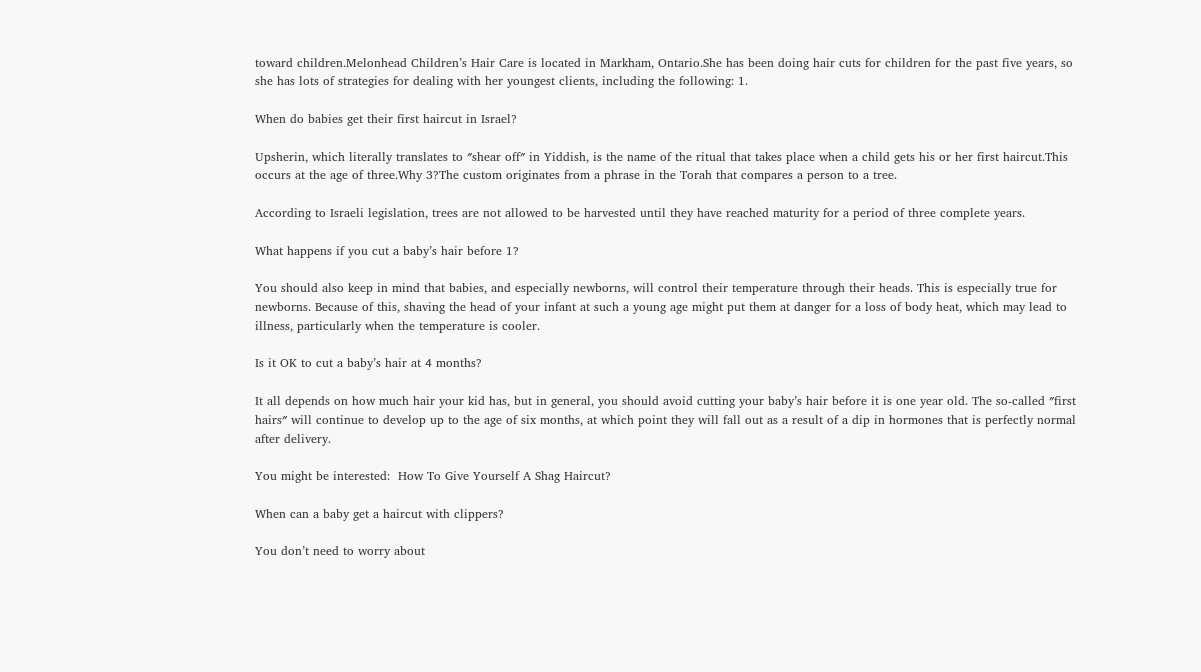toward children.Melonhead Children’s Hair Care is located in Markham, Ontario.She has been doing hair cuts for children for the past five years, so she has lots of strategies for dealing with her youngest clients, including the following: 1.

When do babies get their first haircut in Israel?

Upsherin, which literally translates to ″shear off″ in Yiddish, is the name of the ritual that takes place when a child gets his or her first haircut.This occurs at the age of three.Why 3?The custom originates from a phrase in the Torah that compares a person to a tree.

According to Israeli legislation, trees are not allowed to be harvested until they have reached maturity for a period of three complete years.

What happens if you cut a baby’s hair before 1?

You should also keep in mind that babies, and especially newborns, will control their temperature through their heads. This is especially true for newborns. Because of this, shaving the head of your infant at such a young age might put them at danger for a loss of body heat, which may lead to illness, particularly when the temperature is cooler.

Is it OK to cut a baby’s hair at 4 months?

It all depends on how much hair your kid has, but in general, you should avoid cutting your baby’s hair before it is one year old. The so-called ″first hairs″ will continue to develop up to the age of six months, at which point they will fall out as a result of a dip in hormones that is perfectly normal after delivery.

You might be interested:  How To Give Yourself A Shag Haircut?

When can a baby get a haircut with clippers?

You don’t need to worry about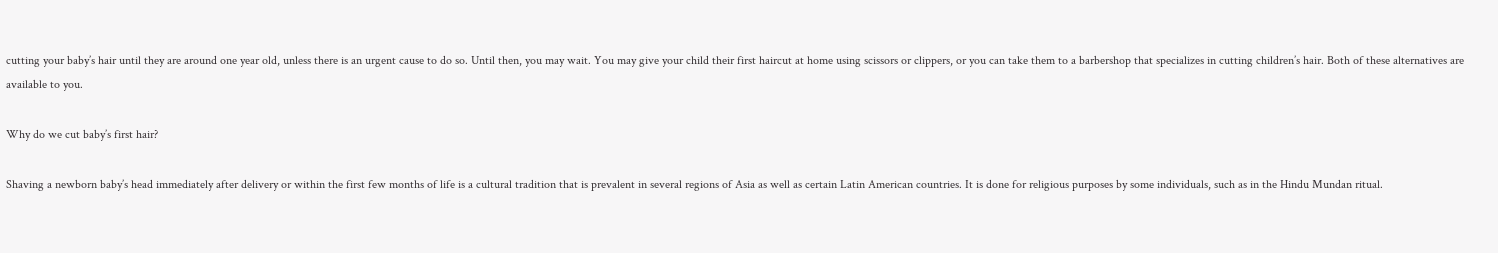cutting your baby’s hair until they are around one year old, unless there is an urgent cause to do so. Until then, you may wait. You may give your child their first haircut at home using scissors or clippers, or you can take them to a barbershop that specializes in cutting children’s hair. Both of these alternatives are available to you.

Why do we cut baby’s first hair?

Shaving a newborn baby’s head immediately after delivery or within the first few months of life is a cultural tradition that is prevalent in several regions of Asia as well as certain Latin American countries. It is done for religious purposes by some individuals, such as in the Hindu Mundan ritual.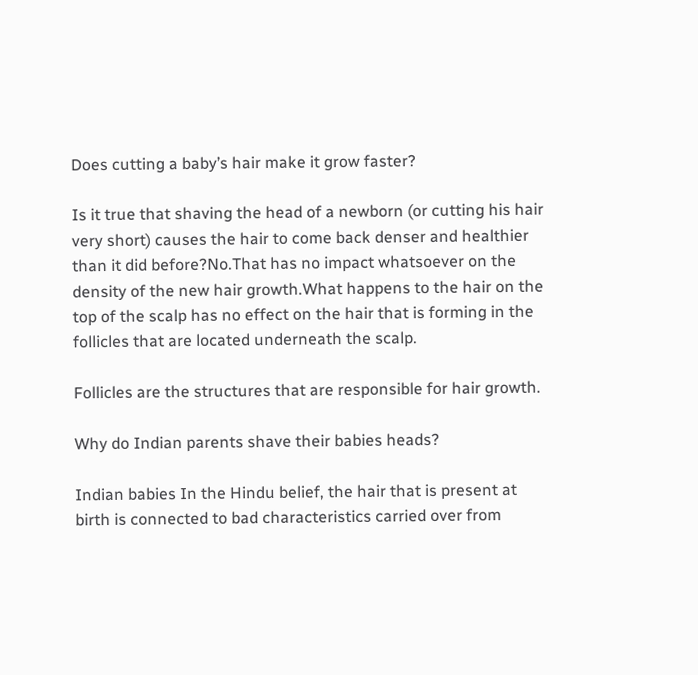Does cutting a baby’s hair make it grow faster?

Is it true that shaving the head of a newborn (or cutting his hair very short) causes the hair to come back denser and healthier than it did before?No.That has no impact whatsoever on the density of the new hair growth.What happens to the hair on the top of the scalp has no effect on the hair that is forming in the follicles that are located underneath the scalp.

Follicles are the structures that are responsible for hair growth.

Why do Indian parents shave their babies heads?

Indian babies In the Hindu belief, the hair that is present at birth is connected to bad characteristics carried over from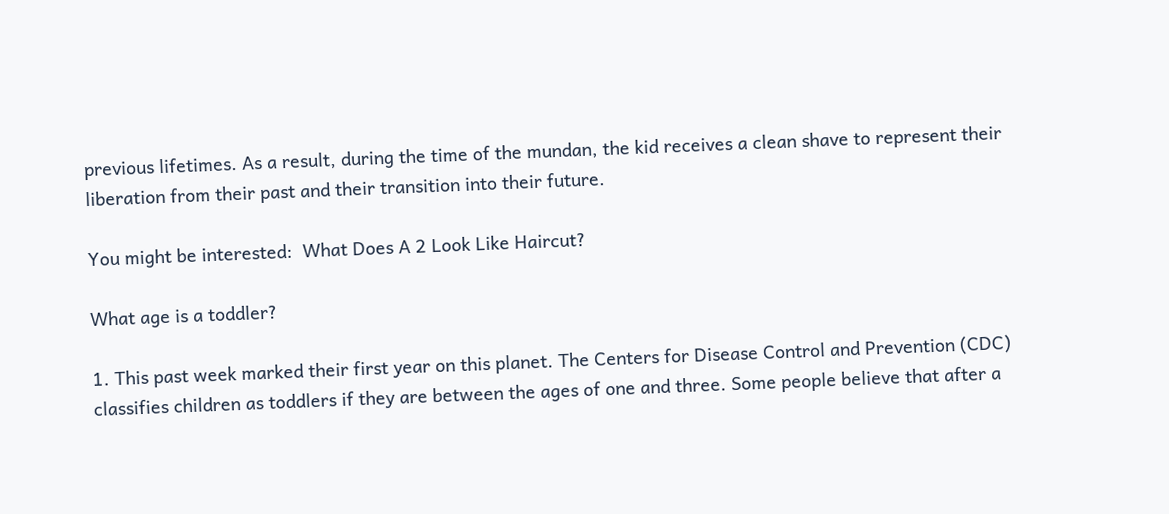previous lifetimes. As a result, during the time of the mundan, the kid receives a clean shave to represent their liberation from their past and their transition into their future.

You might be interested:  What Does A 2 Look Like Haircut?

What age is a toddler?

1. This past week marked their first year on this planet. The Centers for Disease Control and Prevention (CDC) classifies children as toddlers if they are between the ages of one and three. Some people believe that after a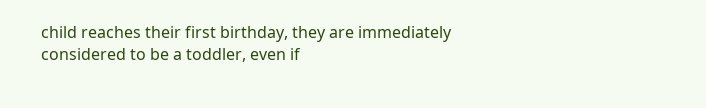child reaches their first birthday, they are immediately considered to be a toddler, even if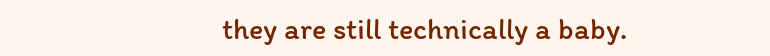they are still technically a baby.